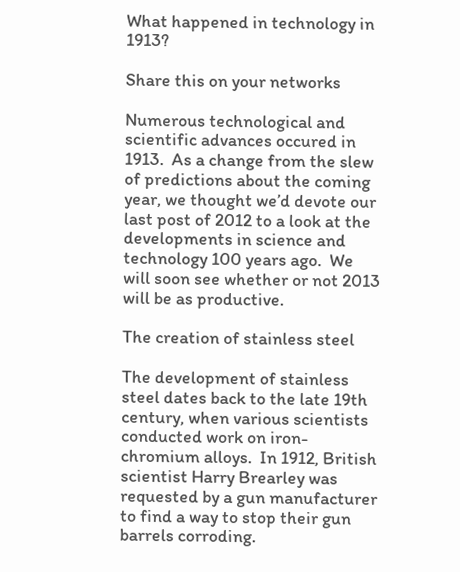What happened in technology in 1913?

Share this on your networks

Numerous technological and scientific advances occured in 1913.  As a change from the slew of predictions about the coming year, we thought we’d devote our last post of 2012 to a look at the developments in science and technology 100 years ago.  We will soon see whether or not 2013 will be as productive.

The creation of stainless steel

The development of stainless steel dates back to the late 19th century, when various scientists conducted work on iron-chromium alloys.  In 1912, British scientist Harry Brearley was requested by a gun manufacturer to find a way to stop their gun barrels corroding.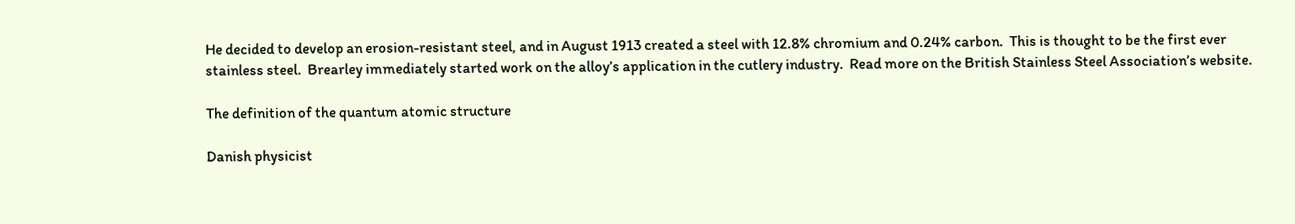He decided to develop an erosion-resistant steel, and in August 1913 created a steel with 12.8% chromium and 0.24% carbon.  This is thought to be the first ever stainless steel.  Brearley immediately started work on the alloy’s application in the cutlery industry.  Read more on the British Stainless Steel Association’s website.

The definition of the quantum atomic structure

Danish physicist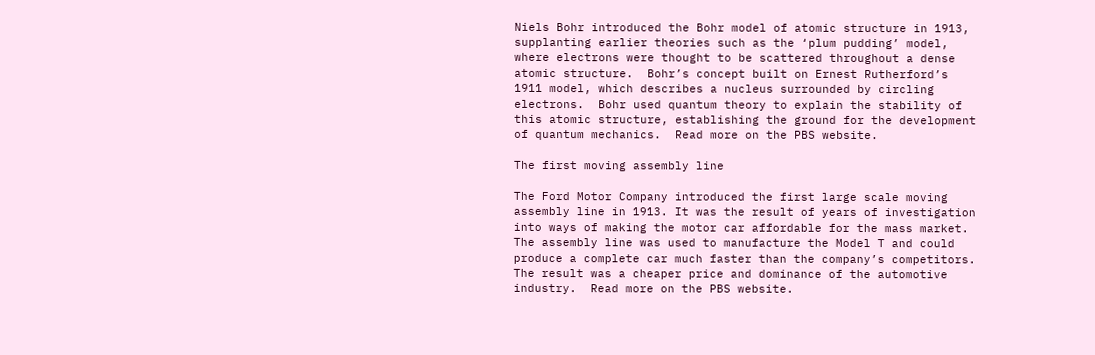Niels Bohr introduced the Bohr model of atomic structure in 1913, supplanting earlier theories such as the ‘plum pudding’ model, where electrons were thought to be scattered throughout a dense atomic structure.  Bohr’s concept built on Ernest Rutherford’s 1911 model, which describes a nucleus surrounded by circling electrons.  Bohr used quantum theory to explain the stability of this atomic structure, establishing the ground for the development of quantum mechanics.  Read more on the PBS website.

The first moving assembly line

The Ford Motor Company introduced the first large scale moving assembly line in 1913. It was the result of years of investigation into ways of making the motor car affordable for the mass market.   The assembly line was used to manufacture the Model T and could produce a complete car much faster than the company’s competitors.  The result was a cheaper price and dominance of the automotive industry.  Read more on the PBS website.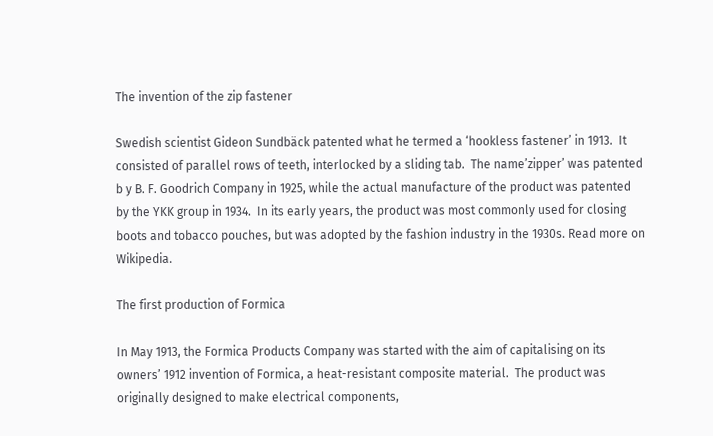The invention of the zip fastener

Swedish scientist Gideon Sundbäck patented what he termed a ‘hookless fastener’ in 1913.  It consisted of parallel rows of teeth, interlocked by a sliding tab.  The name’zipper’ was patented b y B. F. Goodrich Company in 1925, while the actual manufacture of the product was patented by the YKK group in 1934.  In its early years, the product was most commonly used for closing boots and tobacco pouches, but was adopted by the fashion industry in the 1930s. Read more on Wikipedia.

The first production of Formica

In May 1913, the Formica Products Company was started with the aim of capitalising on its owners’ 1912 invention of Formica, a heat-resistant composite material.  The product was originally designed to make electrical components,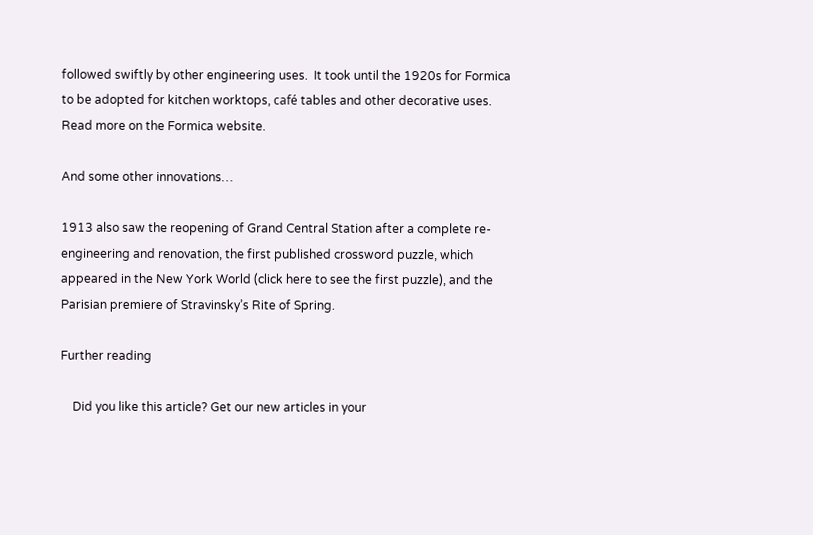followed swiftly by other engineering uses.  It took until the 1920s for Formica to be adopted for kitchen worktops, café tables and other decorative uses.  Read more on the Formica website.

And some other innovations…

1913 also saw the reopening of Grand Central Station after a complete re-engineering and renovation, the first published crossword puzzle, which appeared in the New York World (click here to see the first puzzle), and the Parisian premiere of Stravinsky’s Rite of Spring.

Further reading

    Did you like this article? Get our new articles in your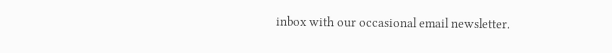inbox with our occasional email newsletter.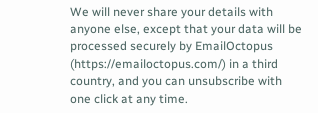We will never share your details with anyone else, except that your data will be processed securely by EmailOctopus (https://emailoctopus.com/) in a third country, and you can unsubscribe with one click at any time.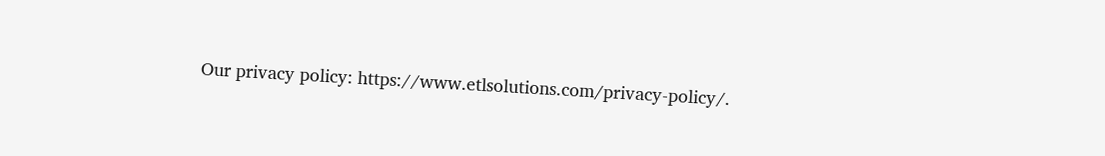Our privacy policy: https://www.etlsolutions.com/privacy-policy/.